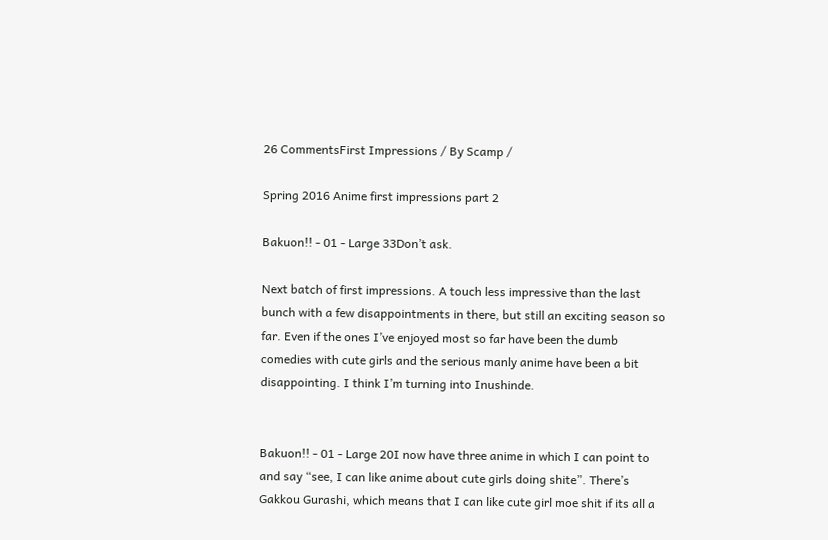26 CommentsFirst Impressions / By Scamp /

Spring 2016 Anime first impressions part 2

Bakuon!! - 01 - Large 33Don’t ask.

Next batch of first impressions. A touch less impressive than the last bunch with a few disappointments in there, but still an exciting season so far. Even if the ones I’ve enjoyed most so far have been the dumb comedies with cute girls and the serious manly anime have been a bit disappointing. I think I’m turning into Inushinde.


Bakuon!! - 01 - Large 20I now have three anime in which I can point to and say “see, I can like anime about cute girls doing shite”. There’s Gakkou Gurashi, which means that I can like cute girl moe shit if its all a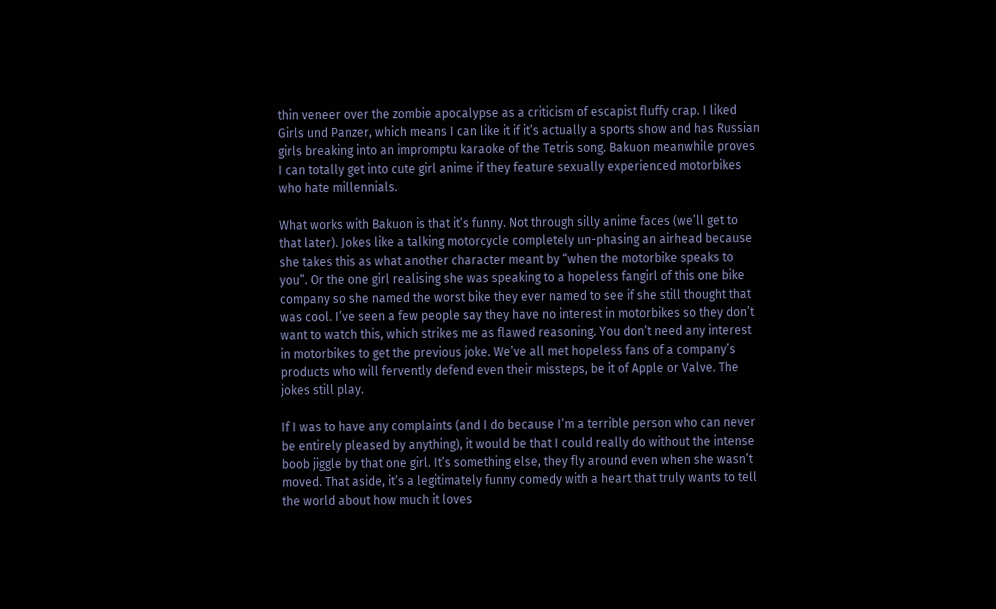thin veneer over the zombie apocalypse as a criticism of escapist fluffy crap. I liked Girls und Panzer, which means I can like it if it’s actually a sports show and has Russian girls breaking into an impromptu karaoke of the Tetris song. Bakuon meanwhile proves I can totally get into cute girl anime if they feature sexually experienced motorbikes who hate millennials.

What works with Bakuon is that it’s funny. Not through silly anime faces (we’ll get to that later). Jokes like a talking motorcycle completely un-phasing an airhead because she takes this as what another character meant by “when the motorbike speaks to you”. Or the one girl realising she was speaking to a hopeless fangirl of this one bike company so she named the worst bike they ever named to see if she still thought that was cool. I’ve seen a few people say they have no interest in motorbikes so they don’t want to watch this, which strikes me as flawed reasoning. You don’t need any interest in motorbikes to get the previous joke. We’ve all met hopeless fans of a company’s products who will fervently defend even their missteps, be it of Apple or Valve. The jokes still play.

If I was to have any complaints (and I do because I’m a terrible person who can never be entirely pleased by anything), it would be that I could really do without the intense boob jiggle by that one girl. It’s something else, they fly around even when she wasn’t moved. That aside, it’s a legitimately funny comedy with a heart that truly wants to tell the world about how much it loves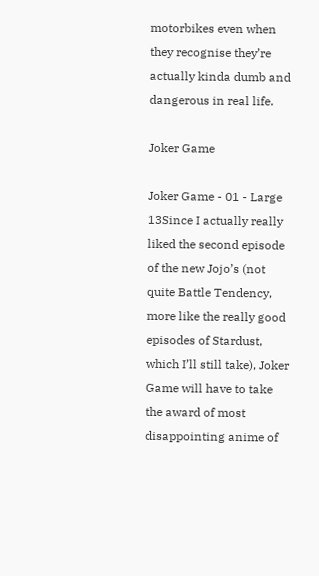motorbikes even when they recognise they’re actually kinda dumb and dangerous in real life.

Joker Game

Joker Game - 01 - Large 13Since I actually really liked the second episode of the new Jojo’s (not quite Battle Tendency, more like the really good episodes of Stardust, which I’ll still take), Joker Game will have to take the award of most disappointing anime of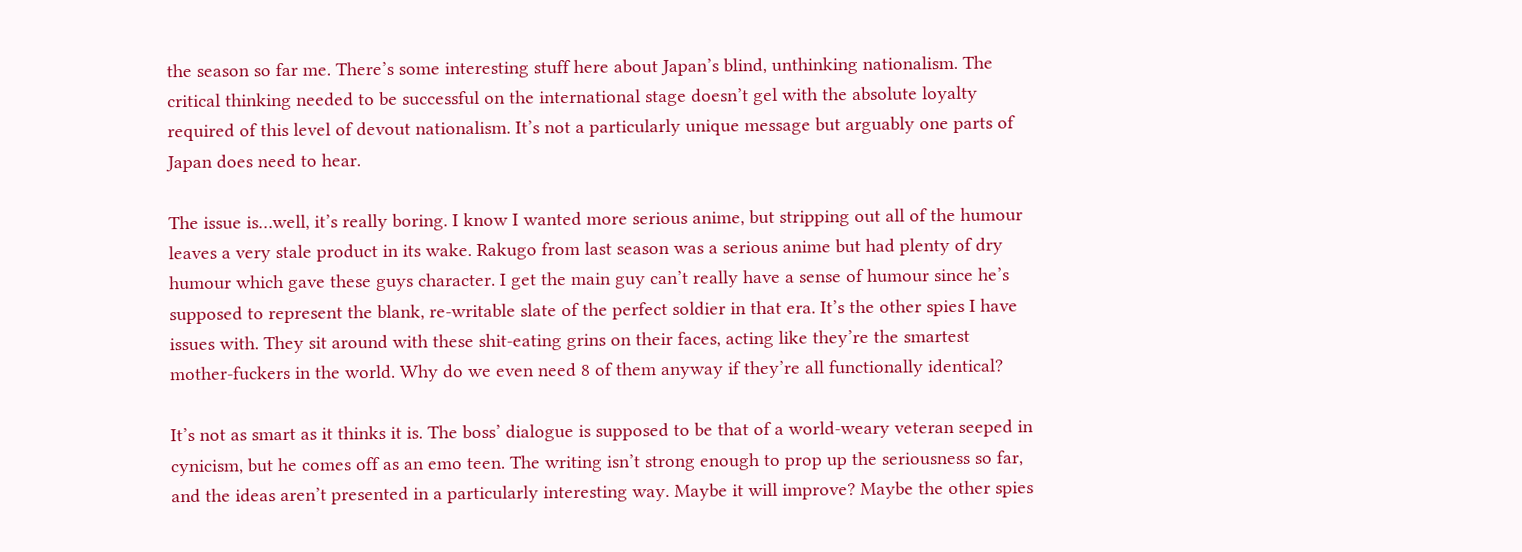the season so far me. There’s some interesting stuff here about Japan’s blind, unthinking nationalism. The critical thinking needed to be successful on the international stage doesn’t gel with the absolute loyalty required of this level of devout nationalism. It’s not a particularly unique message but arguably one parts of Japan does need to hear.

The issue is…well, it’s really boring. I know I wanted more serious anime, but stripping out all of the humour leaves a very stale product in its wake. Rakugo from last season was a serious anime but had plenty of dry humour which gave these guys character. I get the main guy can’t really have a sense of humour since he’s supposed to represent the blank, re-writable slate of the perfect soldier in that era. It’s the other spies I have issues with. They sit around with these shit-eating grins on their faces, acting like they’re the smartest mother-fuckers in the world. Why do we even need 8 of them anyway if they’re all functionally identical?

It’s not as smart as it thinks it is. The boss’ dialogue is supposed to be that of a world-weary veteran seeped in cynicism, but he comes off as an emo teen. The writing isn’t strong enough to prop up the seriousness so far, and the ideas aren’t presented in a particularly interesting way. Maybe it will improve? Maybe the other spies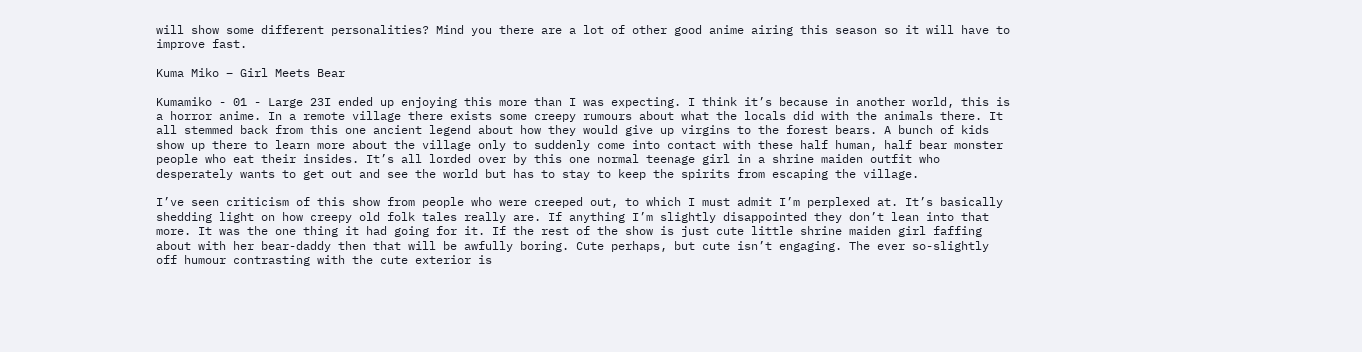will show some different personalities? Mind you there are a lot of other good anime airing this season so it will have to improve fast.

Kuma Miko – Girl Meets Bear

Kumamiko - 01 - Large 23I ended up enjoying this more than I was expecting. I think it’s because in another world, this is a horror anime. In a remote village there exists some creepy rumours about what the locals did with the animals there. It all stemmed back from this one ancient legend about how they would give up virgins to the forest bears. A bunch of kids show up there to learn more about the village only to suddenly come into contact with these half human, half bear monster people who eat their insides. It’s all lorded over by this one normal teenage girl in a shrine maiden outfit who desperately wants to get out and see the world but has to stay to keep the spirits from escaping the village.

I’ve seen criticism of this show from people who were creeped out, to which I must admit I’m perplexed at. It’s basically shedding light on how creepy old folk tales really are. If anything I’m slightly disappointed they don’t lean into that more. It was the one thing it had going for it. If the rest of the show is just cute little shrine maiden girl faffing about with her bear-daddy then that will be awfully boring. Cute perhaps, but cute isn’t engaging. The ever so-slightly off humour contrasting with the cute exterior is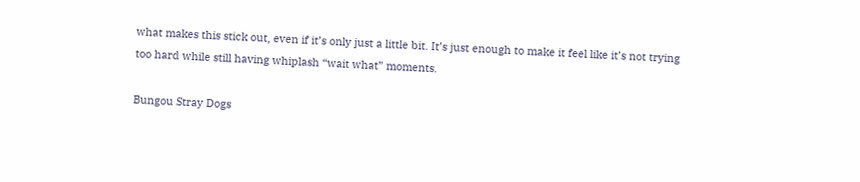what makes this stick out, even if it’s only just a little bit. It’s just enough to make it feel like it’s not trying too hard while still having whiplash “wait what” moments.

Bungou Stray Dogs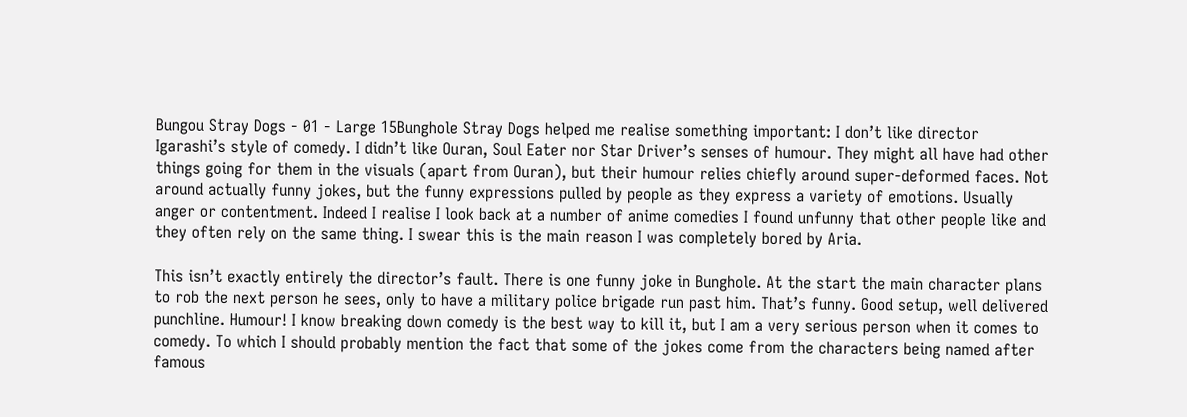Bungou Stray Dogs - 01 - Large 15Bunghole Stray Dogs helped me realise something important: I don’t like director Igarashi’s style of comedy. I didn’t like Ouran, Soul Eater nor Star Driver’s senses of humour. They might all have had other things going for them in the visuals (apart from Ouran), but their humour relies chiefly around super-deformed faces. Not around actually funny jokes, but the funny expressions pulled by people as they express a variety of emotions. Usually anger or contentment. Indeed I realise I look back at a number of anime comedies I found unfunny that other people like and they often rely on the same thing. I swear this is the main reason I was completely bored by Aria.

This isn’t exactly entirely the director’s fault. There is one funny joke in Bunghole. At the start the main character plans to rob the next person he sees, only to have a military police brigade run past him. That’s funny. Good setup, well delivered punchline. Humour! I know breaking down comedy is the best way to kill it, but I am a very serious person when it comes to comedy. To which I should probably mention the fact that some of the jokes come from the characters being named after famous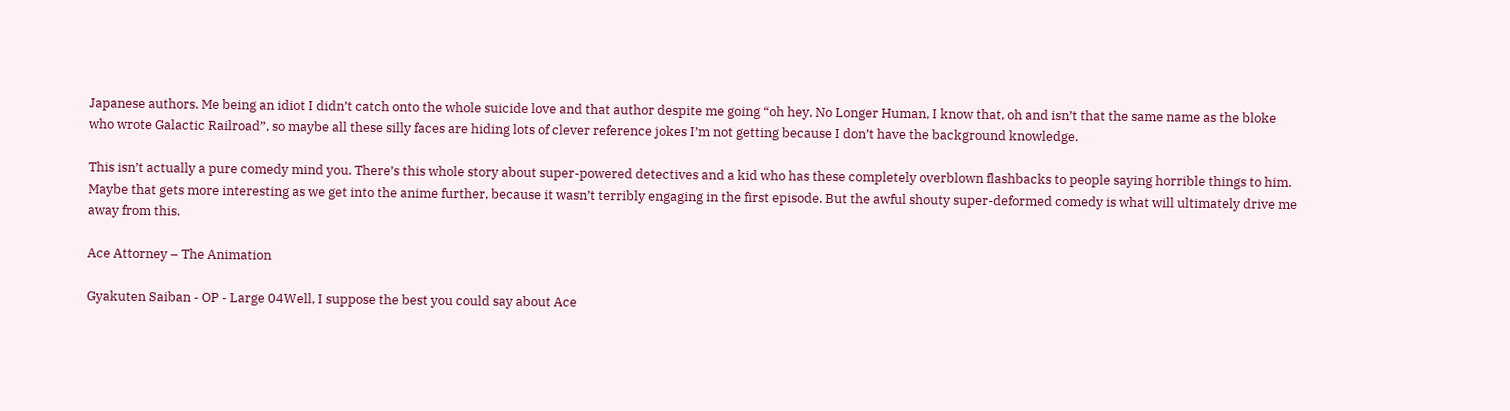Japanese authors. Me being an idiot I didn’t catch onto the whole suicide love and that author despite me going “oh hey, No Longer Human, I know that, oh and isn’t that the same name as the bloke who wrote Galactic Railroad”, so maybe all these silly faces are hiding lots of clever reference jokes I’m not getting because I don’t have the background knowledge.

This isn’t actually a pure comedy mind you. There’s this whole story about super-powered detectives and a kid who has these completely overblown flashbacks to people saying horrible things to him. Maybe that gets more interesting as we get into the anime further, because it wasn’t terribly engaging in the first episode. But the awful shouty super-deformed comedy is what will ultimately drive me away from this.

Ace Attorney – The Animation

Gyakuten Saiban - OP - Large 04Well, I suppose the best you could say about Ace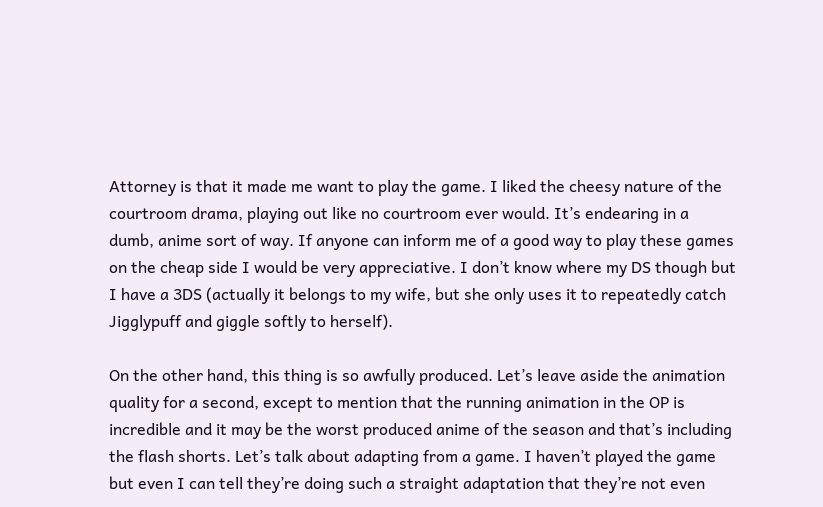Attorney is that it made me want to play the game. I liked the cheesy nature of the courtroom drama, playing out like no courtroom ever would. It’s endearing in a dumb, anime sort of way. If anyone can inform me of a good way to play these games on the cheap side I would be very appreciative. I don’t know where my DS though but I have a 3DS (actually it belongs to my wife, but she only uses it to repeatedly catch Jigglypuff and giggle softly to herself).

On the other hand, this thing is so awfully produced. Let’s leave aside the animation quality for a second, except to mention that the running animation in the OP is incredible and it may be the worst produced anime of the season and that’s including the flash shorts. Let’s talk about adapting from a game. I haven’t played the game but even I can tell they’re doing such a straight adaptation that they’re not even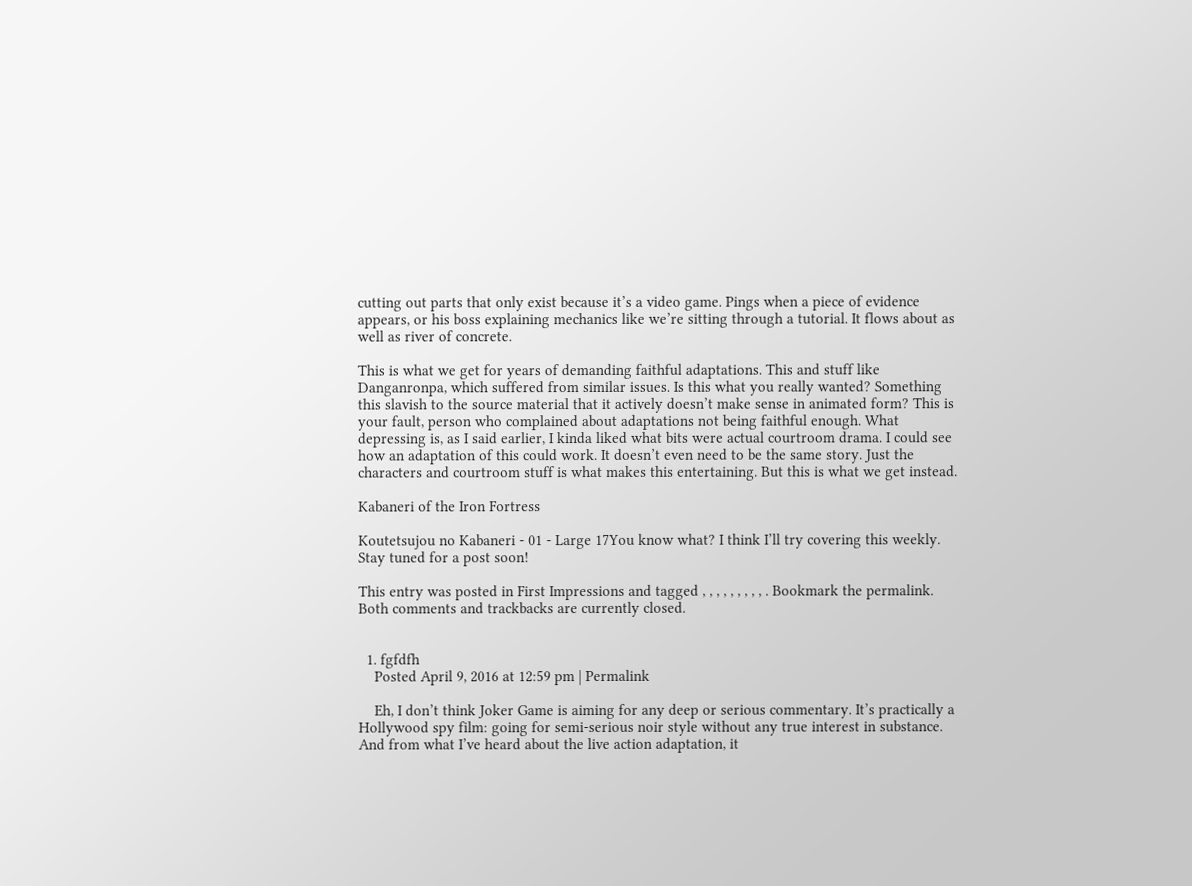cutting out parts that only exist because it’s a video game. Pings when a piece of evidence appears, or his boss explaining mechanics like we’re sitting through a tutorial. It flows about as well as river of concrete.

This is what we get for years of demanding faithful adaptations. This and stuff like Danganronpa, which suffered from similar issues. Is this what you really wanted? Something this slavish to the source material that it actively doesn’t make sense in animated form? This is your fault, person who complained about adaptations not being faithful enough. What depressing is, as I said earlier, I kinda liked what bits were actual courtroom drama. I could see how an adaptation of this could work. It doesn’t even need to be the same story. Just the characters and courtroom stuff is what makes this entertaining. But this is what we get instead.

Kabaneri of the Iron Fortress

Koutetsujou no Kabaneri - 01 - Large 17You know what? I think I’ll try covering this weekly. Stay tuned for a post soon!

This entry was posted in First Impressions and tagged , , , , , , , , , . Bookmark the permalink. Both comments and trackbacks are currently closed.


  1. fgfdfh
    Posted April 9, 2016 at 12:59 pm | Permalink

    Eh, I don’t think Joker Game is aiming for any deep or serious commentary. It’s practically a Hollywood spy film: going for semi-serious noir style without any true interest in substance. And from what I’ve heard about the live action adaptation, it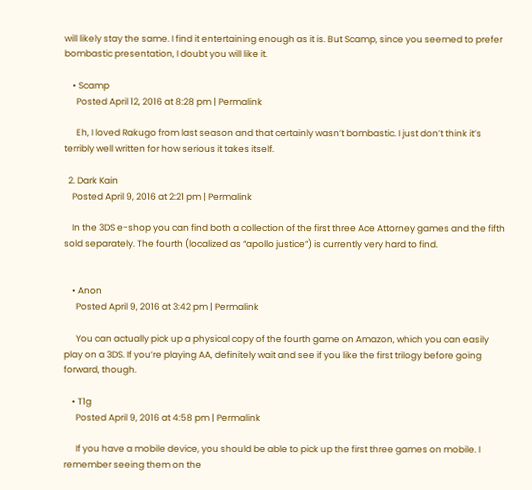will likely stay the same. I find it entertaining enough as it is. But Scamp, since you seemed to prefer bombastic presentation, I doubt you will like it.

    • Scamp
      Posted April 12, 2016 at 8:28 pm | Permalink

      Eh, I loved Rakugo from last season and that certainly wasn’t bombastic. I just don’t think it’s terribly well written for how serious it takes itself.

  2. Dark Kain
    Posted April 9, 2016 at 2:21 pm | Permalink

    In the 3DS e-shop you can find both a collection of the first three Ace Attorney games and the fifth sold separately. The fourth (localized as “apollo justice”) is currently very hard to find.


    • Anon
      Posted April 9, 2016 at 3:42 pm | Permalink

      You can actually pick up a physical copy of the fourth game on Amazon, which you can easily play on a 3DS. If you’re playing AA, definitely wait and see if you like the first trilogy before going forward, though.

    • T1g
      Posted April 9, 2016 at 4:58 pm | Permalink

      If you have a mobile device, you should be able to pick up the first three games on mobile. I remember seeing them on the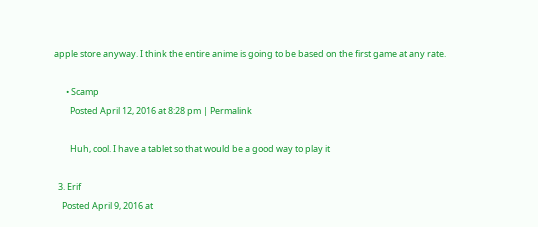apple store anyway. I think the entire anime is going to be based on the first game at any rate.

      • Scamp
        Posted April 12, 2016 at 8:28 pm | Permalink

        Huh, cool. I have a tablet so that would be a good way to play it

  3. Erif
    Posted April 9, 2016 at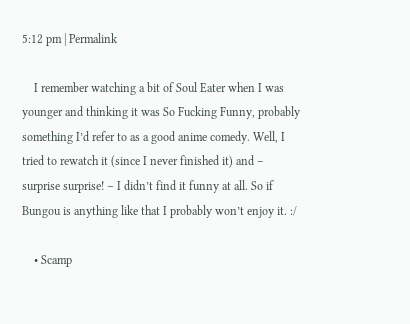5:12 pm | Permalink

    I remember watching a bit of Soul Eater when I was younger and thinking it was So Fucking Funny, probably something I’d refer to as a good anime comedy. Well, I tried to rewatch it (since I never finished it) and – surprise surprise! – I didn’t find it funny at all. So if Bungou is anything like that I probably won’t enjoy it. :/

    • Scamp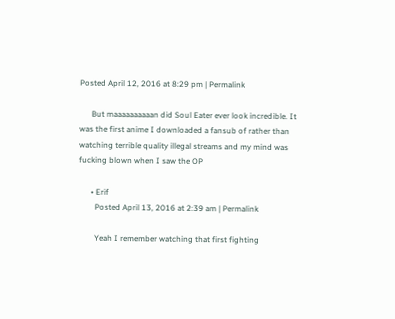Posted April 12, 2016 at 8:29 pm | Permalink

      But maaaaaaaaaan did Soul Eater ever look incredible. It was the first anime I downloaded a fansub of rather than watching terrible quality illegal streams and my mind was fucking blown when I saw the OP

      • Erif
        Posted April 13, 2016 at 2:39 am | Permalink

        Yeah I remember watching that first fighting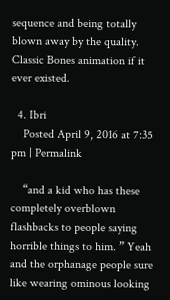sequence and being totally blown away by the quality. Classic Bones animation if it ever existed.

  4. Ibri
    Posted April 9, 2016 at 7:35 pm | Permalink

    “and a kid who has these completely overblown flashbacks to people saying horrible things to him. ” Yeah and the orphanage people sure like wearing ominous looking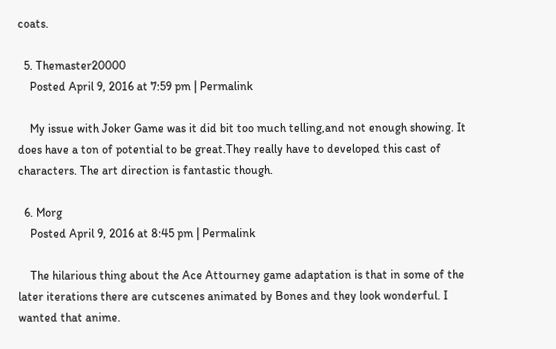coats.

  5. Themaster20000
    Posted April 9, 2016 at 7:59 pm | Permalink

    My issue with Joker Game was it did bit too much telling,and not enough showing. It does have a ton of potential to be great.They really have to developed this cast of characters. The art direction is fantastic though.

  6. Morg
    Posted April 9, 2016 at 8:45 pm | Permalink

    The hilarious thing about the Ace Attourney game adaptation is that in some of the later iterations there are cutscenes animated by Bones and they look wonderful. I wanted that anime.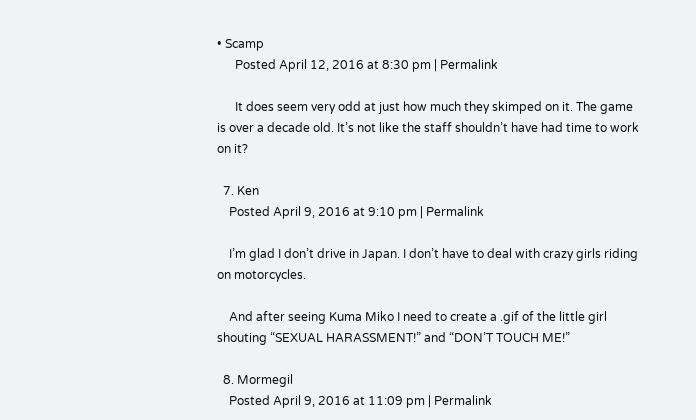• Scamp
      Posted April 12, 2016 at 8:30 pm | Permalink

      It does seem very odd at just how much they skimped on it. The game is over a decade old. It’s not like the staff shouldn’t have had time to work on it?

  7. Ken
    Posted April 9, 2016 at 9:10 pm | Permalink

    I’m glad I don’t drive in Japan. I don’t have to deal with crazy girls riding on motorcycles.

    And after seeing Kuma Miko I need to create a .gif of the little girl shouting “SEXUAL HARASSMENT!” and “DON’T TOUCH ME!”

  8. Mormegil
    Posted April 9, 2016 at 11:09 pm | Permalink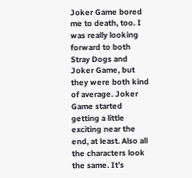Joker Game bored me to death, too. I was really looking forward to both Stray Dogs and Joker Game, but they were both kind of average. Joker Game started getting a little exciting near the end, at least. Also all the characters look the same. It’s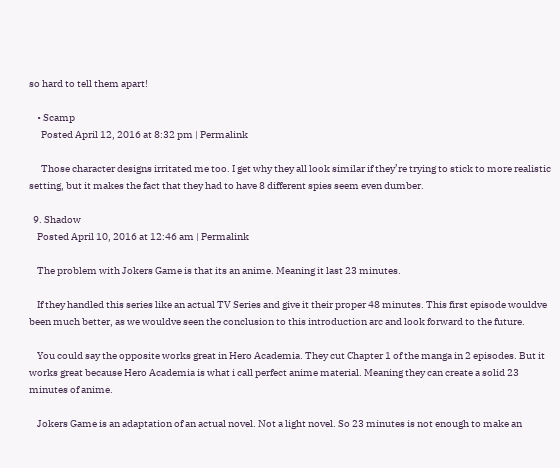so hard to tell them apart!

    • Scamp
      Posted April 12, 2016 at 8:32 pm | Permalink

      Those character designs irritated me too. I get why they all look similar if they’re trying to stick to more realistic setting, but it makes the fact that they had to have 8 different spies seem even dumber.

  9. Shadow
    Posted April 10, 2016 at 12:46 am | Permalink

    The problem with Jokers Game is that its an anime. Meaning it last 23 minutes.

    If they handled this series like an actual TV Series and give it their proper 48 minutes. This first episode wouldve been much better, as we wouldve seen the conclusion to this introduction arc and look forward to the future.

    You could say the opposite works great in Hero Academia. They cut Chapter 1 of the manga in 2 episodes. But it works great because Hero Academia is what i call perfect anime material. Meaning they can create a solid 23 minutes of anime.

    Jokers Game is an adaptation of an actual novel. Not a light novel. So 23 minutes is not enough to make an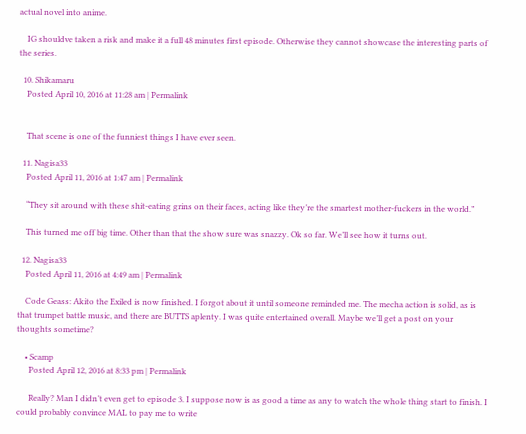actual novel into anime.

    IG shouldve taken a risk and make it a full 48 minutes first episode. Otherwise they cannot showcase the interesting parts of the series.

  10. Shikamaru
    Posted April 10, 2016 at 11:28 am | Permalink


    That scene is one of the funniest things I have ever seen.

  11. Nagisa33
    Posted April 11, 2016 at 1:47 am | Permalink

    “They sit around with these shit-eating grins on their faces, acting like they’re the smartest mother-fuckers in the world.”

    This turned me off big time. Other than that the show sure was snazzy. Ok so far. We’ll see how it turns out.

  12. Nagisa33
    Posted April 11, 2016 at 4:49 am | Permalink

    Code Geass: Akito the Exiled is now finished. I forgot about it until someone reminded me. The mecha action is solid, as is that trumpet battle music, and there are BUTTS aplenty. I was quite entertained overall. Maybe we’ll get a post on your thoughts sometime?

    • Scamp
      Posted April 12, 2016 at 8:33 pm | Permalink

      Really? Man I didn’t even get to episode 3. I suppose now is as good a time as any to watch the whole thing start to finish. I could probably convince MAL to pay me to write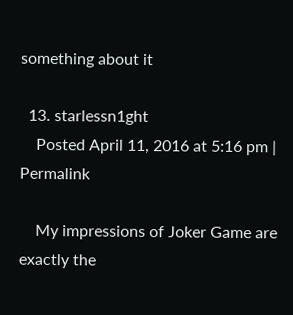something about it

  13. starlessn1ght
    Posted April 11, 2016 at 5:16 pm | Permalink

    My impressions of Joker Game are exactly the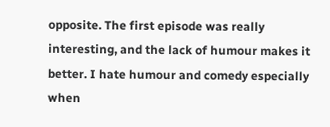opposite. The first episode was really interesting, and the lack of humour makes it better. I hate humour and comedy especially when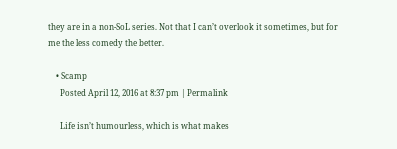they are in a non-SoL series. Not that I can’t overlook it sometimes, but for me the less comedy the better.

    • Scamp
      Posted April 12, 2016 at 8:37 pm | Permalink

      Life isn’t humourless, which is what makes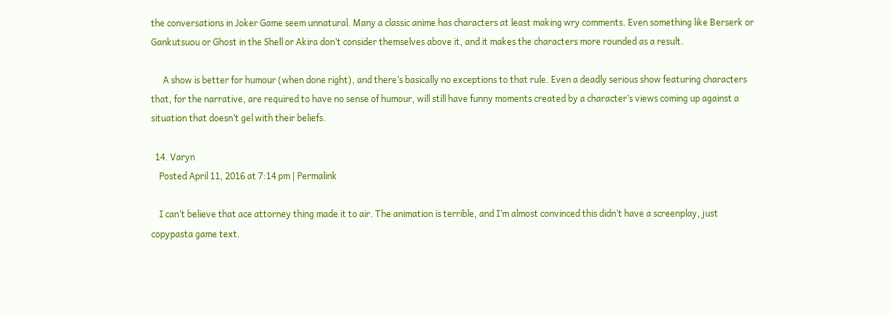the conversations in Joker Game seem unnatural. Many a classic anime has characters at least making wry comments. Even something like Berserk or Gankutsuou or Ghost in the Shell or Akira don’t consider themselves above it, and it makes the characters more rounded as a result.

      A show is better for humour (when done right), and there’s basically no exceptions to that rule. Even a deadly serious show featuring characters that, for the narrative, are required to have no sense of humour, will still have funny moments created by a character’s views coming up against a situation that doesn’t gel with their beliefs.

  14. Varyn
    Posted April 11, 2016 at 7:14 pm | Permalink

    I can’t believe that ace attorney thing made it to air. The animation is terrible, and I’m almost convinced this didn’t have a screenplay, just copypasta game text.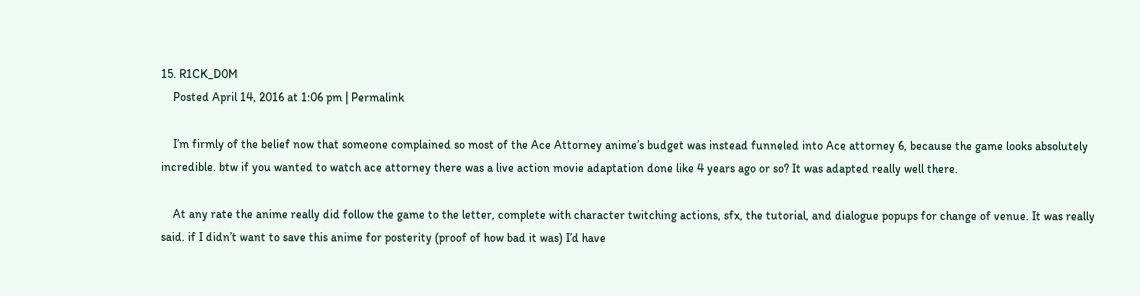15. R1CK_D0M
    Posted April 14, 2016 at 1:06 pm | Permalink

    I’m firmly of the belief now that someone complained so most of the Ace Attorney anime’s budget was instead funneled into Ace attorney 6, because the game looks absolutely incredible. btw if you wanted to watch ace attorney there was a live action movie adaptation done like 4 years ago or so? It was adapted really well there.

    At any rate the anime really did follow the game to the letter, complete with character twitching actions, sfx, the tutorial, and dialogue popups for change of venue. It was really said. if I didn’t want to save this anime for posterity (proof of how bad it was) I’d have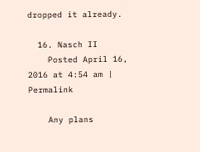dropped it already.

  16. Nasch II
    Posted April 16, 2016 at 4:54 am | Permalink

    Any plans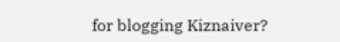for blogging Kiznaiver?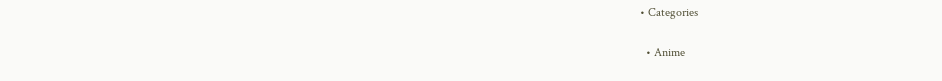• Categories

  • Anime